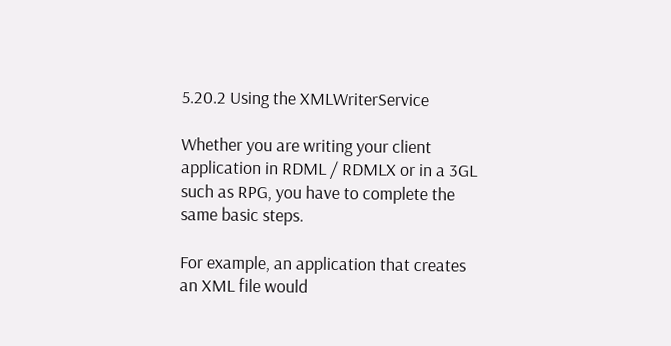5.20.2 Using the XMLWriterService

Whether you are writing your client application in RDML / RDMLX or in a 3GL such as RPG, you have to complete the same basic steps.

For example, an application that creates an XML file would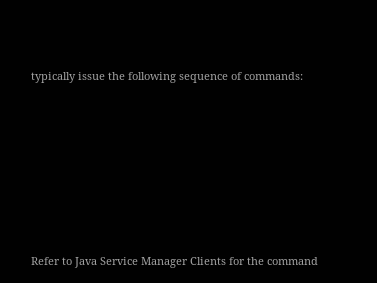typically issue the following sequence of commands:









Refer to Java Service Manager Clients for the command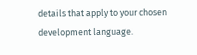details that apply to your chosen development language.